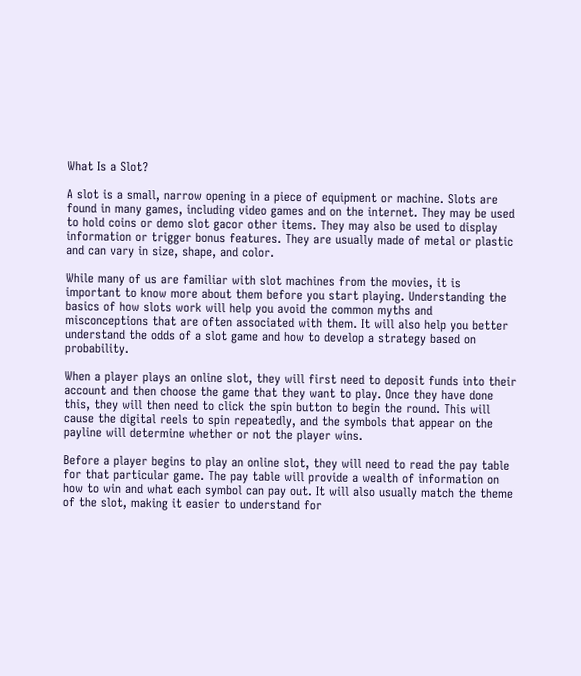What Is a Slot?

A slot is a small, narrow opening in a piece of equipment or machine. Slots are found in many games, including video games and on the internet. They may be used to hold coins or demo slot gacor other items. They may also be used to display information or trigger bonus features. They are usually made of metal or plastic and can vary in size, shape, and color.

While many of us are familiar with slot machines from the movies, it is important to know more about them before you start playing. Understanding the basics of how slots work will help you avoid the common myths and misconceptions that are often associated with them. It will also help you better understand the odds of a slot game and how to develop a strategy based on probability.

When a player plays an online slot, they will first need to deposit funds into their account and then choose the game that they want to play. Once they have done this, they will then need to click the spin button to begin the round. This will cause the digital reels to spin repeatedly, and the symbols that appear on the payline will determine whether or not the player wins.

Before a player begins to play an online slot, they will need to read the pay table for that particular game. The pay table will provide a wealth of information on how to win and what each symbol can pay out. It will also usually match the theme of the slot, making it easier to understand for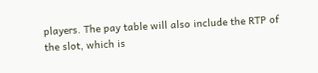players. The pay table will also include the RTP of the slot, which is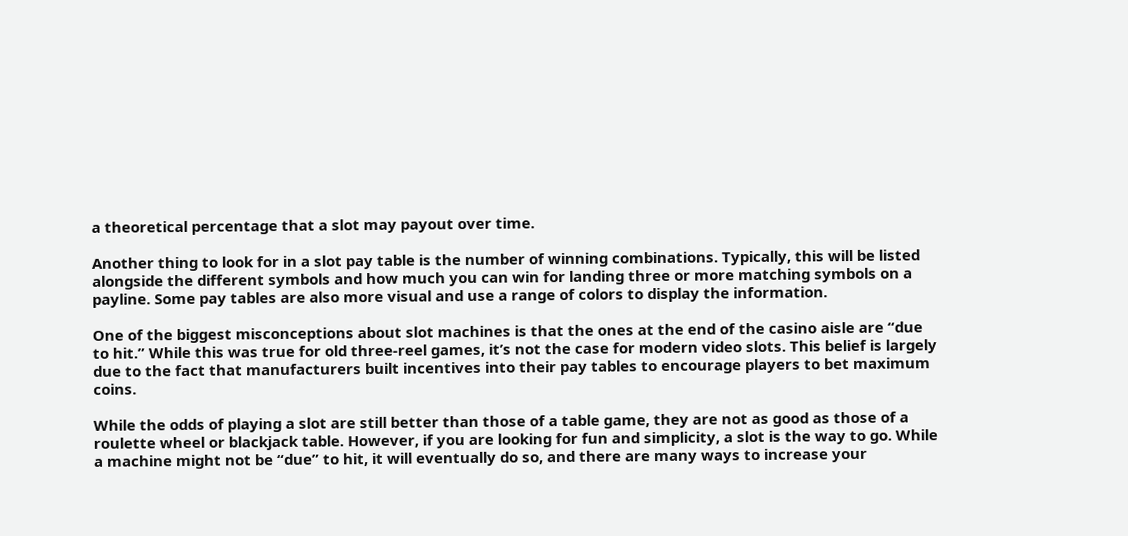a theoretical percentage that a slot may payout over time.

Another thing to look for in a slot pay table is the number of winning combinations. Typically, this will be listed alongside the different symbols and how much you can win for landing three or more matching symbols on a payline. Some pay tables are also more visual and use a range of colors to display the information.

One of the biggest misconceptions about slot machines is that the ones at the end of the casino aisle are “due to hit.” While this was true for old three-reel games, it’s not the case for modern video slots. This belief is largely due to the fact that manufacturers built incentives into their pay tables to encourage players to bet maximum coins.

While the odds of playing a slot are still better than those of a table game, they are not as good as those of a roulette wheel or blackjack table. However, if you are looking for fun and simplicity, a slot is the way to go. While a machine might not be “due” to hit, it will eventually do so, and there are many ways to increase your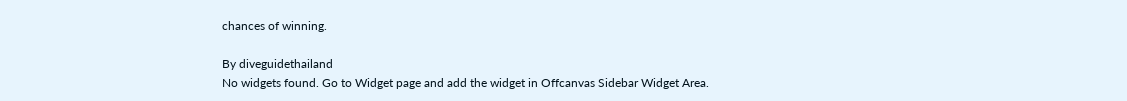chances of winning.

By diveguidethailand
No widgets found. Go to Widget page and add the widget in Offcanvas Sidebar Widget Area.